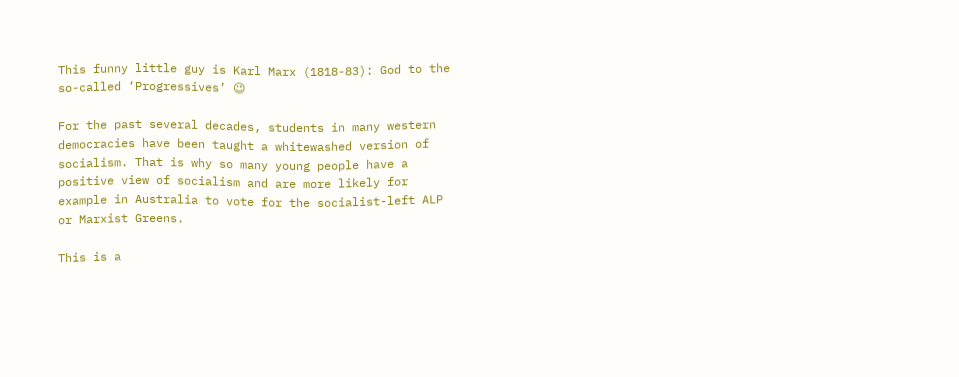This funny little guy is Karl Marx (1818-83): God to the so-called ‘Progressives’ 😉

For the past several decades, students in many western democracies have been taught a whitewashed version of socialism. That is why so many young people have a positive view of socialism and are more likely for example in Australia to vote for the socialist-left ALP or Marxist Greens.

This is a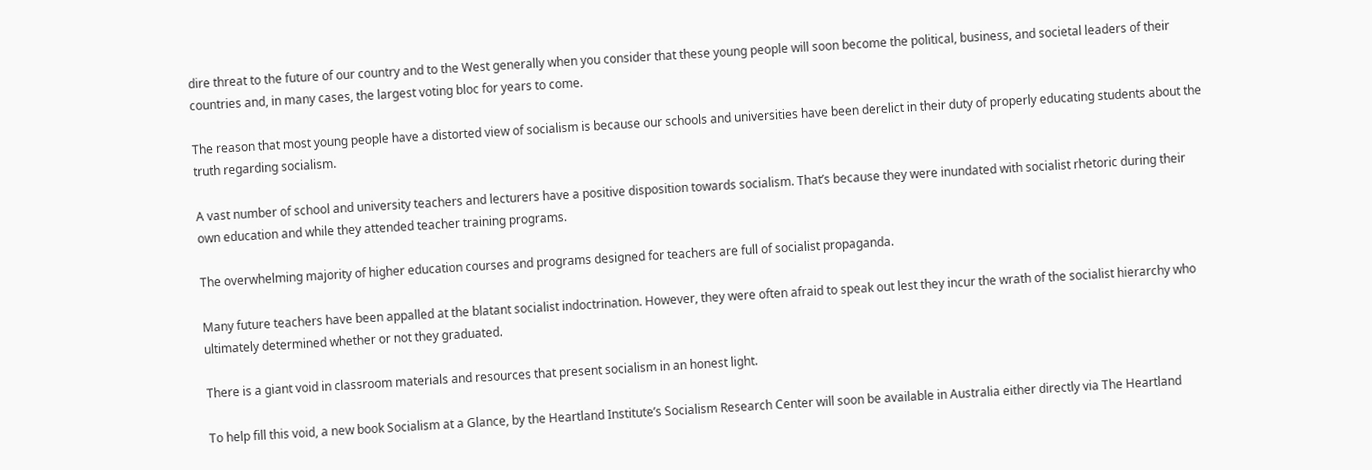dire threat to the future of our country and to the West generally when you consider that these young people will soon become the political, business, and societal leaders of their countries and, in many cases, the largest voting bloc for years to come.

The reason that most young people have a distorted view of socialism is because our schools and universities have been derelict in their duty of properly educating students about the truth regarding socialism.

A vast number of school and university teachers and lecturers have a positive disposition towards socialism. That’s because they were inundated with socialist rhetoric during their own education and while they attended teacher training programs.

The overwhelming majority of higher education courses and programs designed for teachers are full of socialist propaganda.

Many future teachers have been appalled at the blatant socialist indoctrination. However, they were often afraid to speak out lest they incur the wrath of the socialist hierarchy who ultimately determined whether or not they graduated.

There is a giant void in classroom materials and resources that present socialism in an honest light.

To help fill this void, a new book Socialism at a Glance, by the Heartland Institute’s Socialism Research Center will soon be available in Australia either directly via The Heartland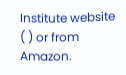Institute website ( ) or from Amazon.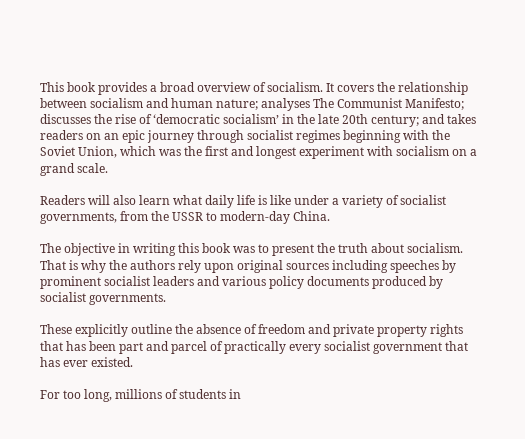This book provides a broad overview of socialism. It covers the relationship between socialism and human nature; analyses The Communist Manifesto; discusses the rise of ‘democratic socialism’ in the late 20th century; and takes readers on an epic journey through socialist regimes beginning with the Soviet Union, which was the first and longest experiment with socialism on a grand scale.

Readers will also learn what daily life is like under a variety of socialist governments, from the USSR to modern-day China.

The objective in writing this book was to present the truth about socialism. That is why the authors rely upon original sources including speeches by prominent socialist leaders and various policy documents produced by socialist governments.

These explicitly outline the absence of freedom and private property rights that has been part and parcel of practically every socialist government that has ever existed.

For too long, millions of students in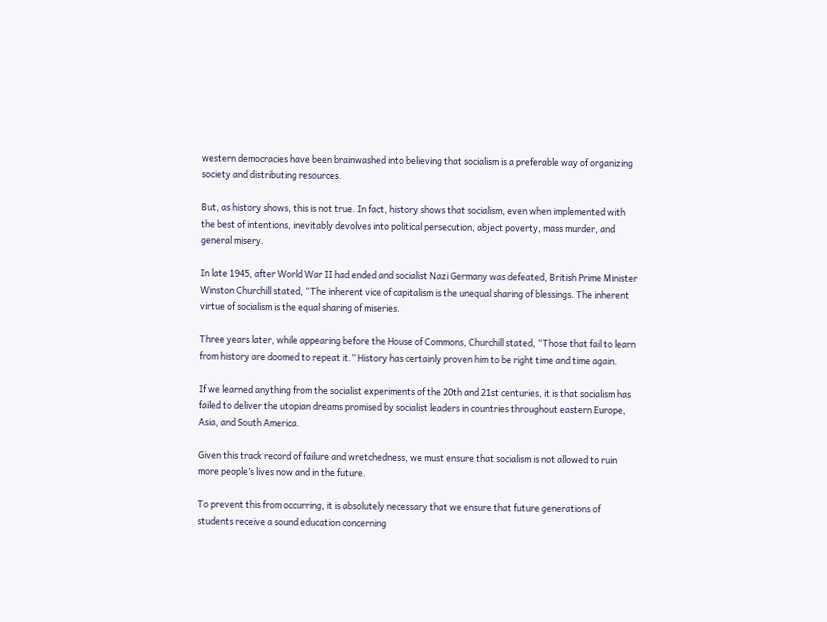western democracies have been brainwashed into believing that socialism is a preferable way of organizing society and distributing resources.

But, as history shows, this is not true. In fact, history shows that socialism, even when implemented with the best of intentions, inevitably devolves into political persecution, abject poverty, mass murder, and general misery.

In late 1945, after World War II had ended and socialist Nazi Germany was defeated, British Prime Minister Winston Churchill stated, “The inherent vice of capitalism is the unequal sharing of blessings. The inherent virtue of socialism is the equal sharing of miseries.

Three years later, while appearing before the House of Commons, Churchill stated, “Those that fail to learn from history are doomed to repeat it.” History has certainly proven him to be right time and time again.

If we learned anything from the socialist experiments of the 20th and 21st centuries, it is that socialism has failed to deliver the utopian dreams promised by socialist leaders in countries throughout eastern Europe, Asia, and South America.

Given this track record of failure and wretchedness, we must ensure that socialism is not allowed to ruin more people’s lives now and in the future.

To prevent this from occurring, it is absolutely necessary that we ensure that future generations of students receive a sound education concerning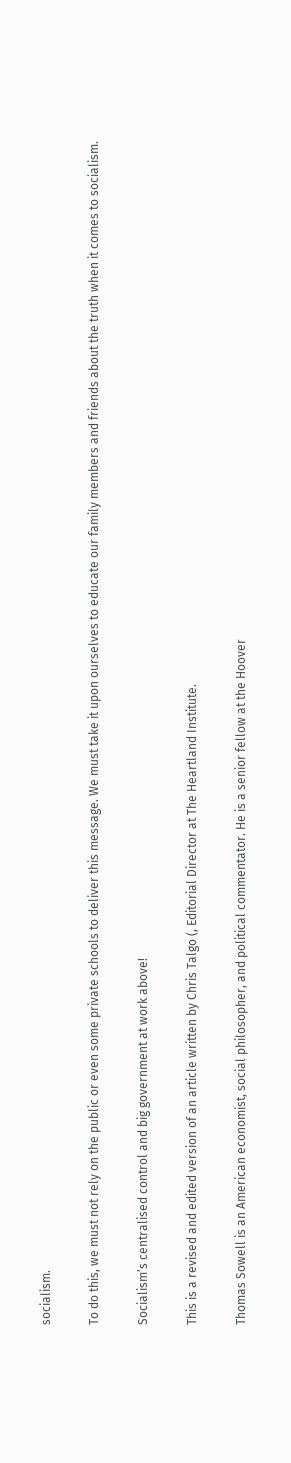socialism.

To do this, we must not rely on the public or even some private schools to deliver this message. We must take it upon ourselves to educate our family members and friends about the truth when it comes to socialism.

Socialism’s centralised control and big government at work above!

This is a revised and edited version of an article written by Chris Talgo (, Editorial Director at The Heartland Institute.

Thomas Sowell is an American economist, social philosopher, and political commentator. He is a senior fellow at the Hoover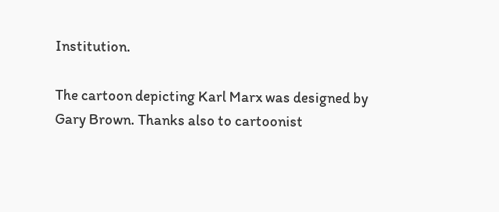Institution.

The cartoon depicting Karl Marx was designed by Gary Brown. Thanks also to cartoonist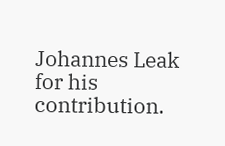Johannes Leak for his contribution.